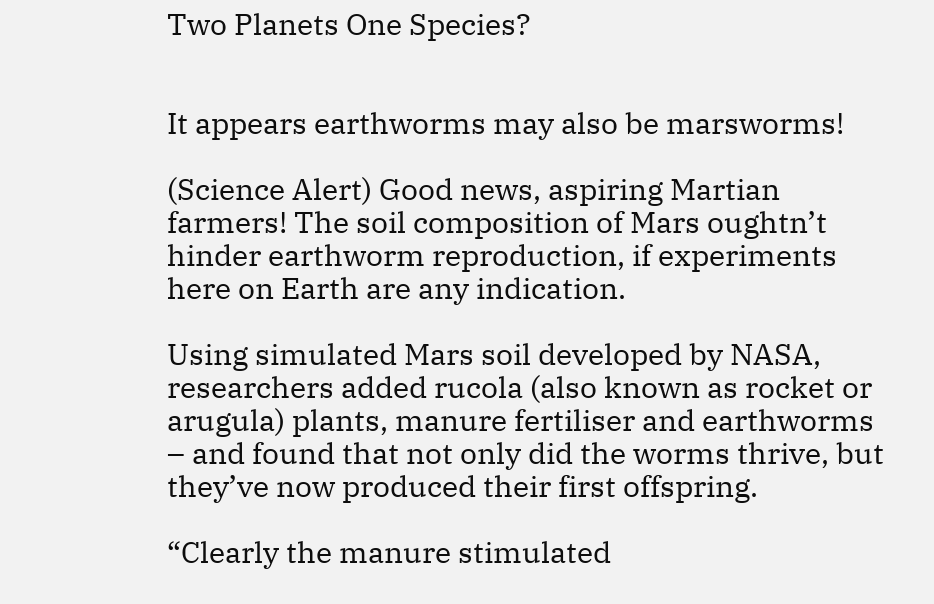Two Planets One Species?


It appears earthworms may also be marsworms!

(Science Alert) Good news, aspiring Martian farmers! The soil composition of Mars oughtn’t hinder earthworm reproduction, if experiments here on Earth are any indication.

Using simulated Mars soil developed by NASA, researchers added rucola (also known as rocket or arugula) plants, manure fertiliser and earthworms – and found that not only did the worms thrive, but they’ve now produced their first offspring.

“Clearly the manure stimulated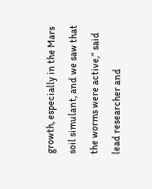growth, especially in the Mars soil simulant, and we saw that the worms were active,” said lead researcher and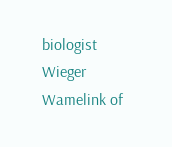biologist Wieger Wamelink of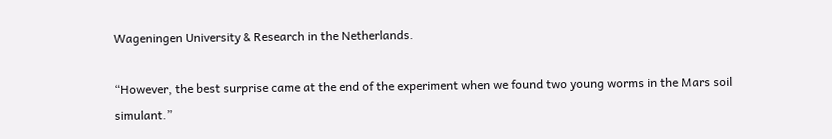Wageningen University & Research in the Netherlands.

“However, the best surprise came at the end of the experiment when we found two young worms in the Mars soil simulant.”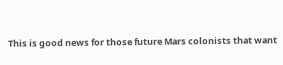This is good news for those future Mars colonists that want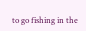to go fishing in the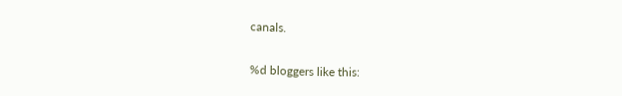canals.

%d bloggers like this: